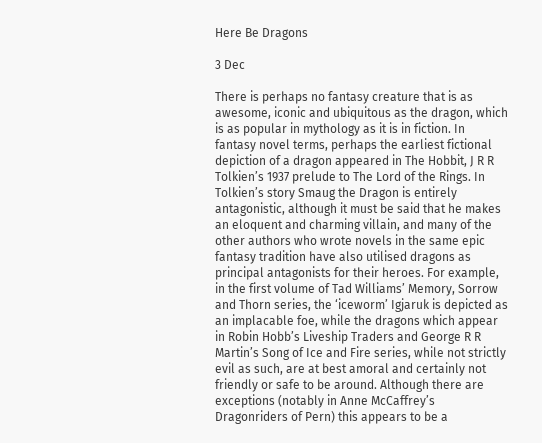Here Be Dragons

3 Dec

There is perhaps no fantasy creature that is as awesome, iconic and ubiquitous as the dragon, which is as popular in mythology as it is in fiction. In fantasy novel terms, perhaps the earliest fictional depiction of a dragon appeared in The Hobbit, J R R Tolkien’s 1937 prelude to The Lord of the Rings. In Tolkien’s story Smaug the Dragon is entirely antagonistic, although it must be said that he makes an eloquent and charming villain, and many of the other authors who wrote novels in the same epic fantasy tradition have also utilised dragons as principal antagonists for their heroes. For example, in the first volume of Tad Williams’ Memory, Sorrow and Thorn series, the ‘iceworm’ Igjaruk is depicted as an implacable foe, while the dragons which appear in Robin Hobb’s Liveship Traders and George R R Martin’s Song of Ice and Fire series, while not strictly evil as such, are at best amoral and certainly not friendly or safe to be around. Although there are exceptions (notably in Anne McCaffrey’s Dragonriders of Pern) this appears to be a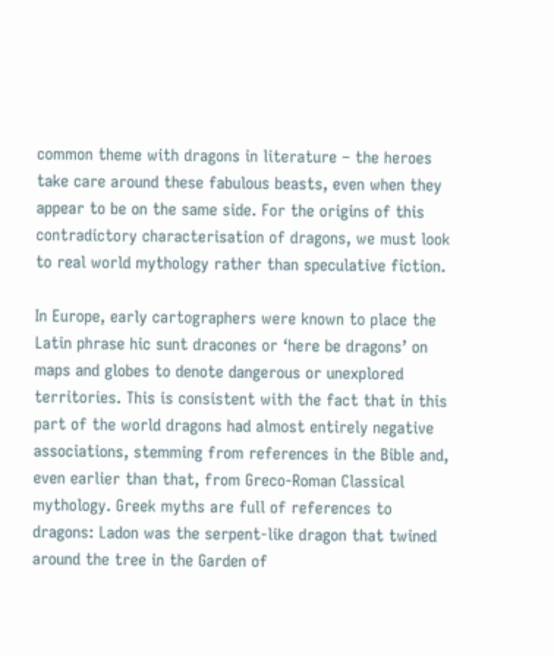common theme with dragons in literature – the heroes take care around these fabulous beasts, even when they appear to be on the same side. For the origins of this contradictory characterisation of dragons, we must look to real world mythology rather than speculative fiction.

In Europe, early cartographers were known to place the Latin phrase hic sunt dracones or ‘here be dragons’ on maps and globes to denote dangerous or unexplored territories. This is consistent with the fact that in this part of the world dragons had almost entirely negative associations, stemming from references in the Bible and, even earlier than that, from Greco-Roman Classical mythology. Greek myths are full of references to dragons: Ladon was the serpent-like dragon that twined around the tree in the Garden of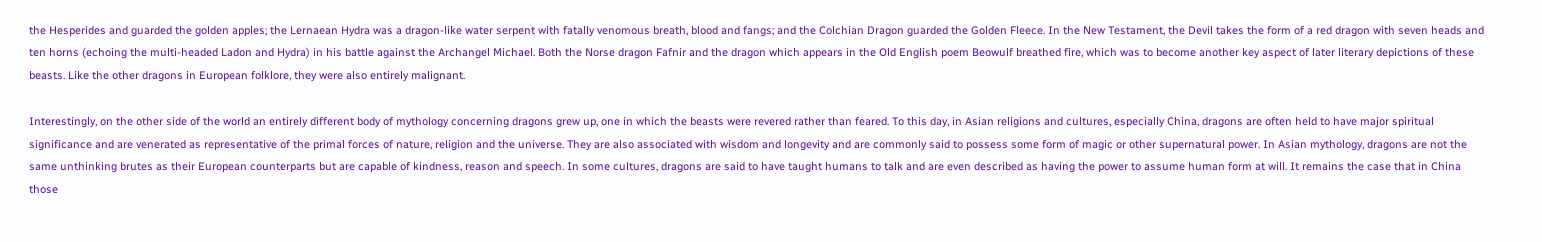the Hesperides and guarded the golden apples; the Lernaean Hydra was a dragon-like water serpent with fatally venomous breath, blood and fangs; and the Colchian Dragon guarded the Golden Fleece. In the New Testament, the Devil takes the form of a red dragon with seven heads and ten horns (echoing the multi-headed Ladon and Hydra) in his battle against the Archangel Michael. Both the Norse dragon Fafnir and the dragon which appears in the Old English poem Beowulf breathed fire, which was to become another key aspect of later literary depictions of these beasts. Like the other dragons in European folklore, they were also entirely malignant.

Interestingly, on the other side of the world an entirely different body of mythology concerning dragons grew up, one in which the beasts were revered rather than feared. To this day, in Asian religions and cultures, especially China, dragons are often held to have major spiritual significance and are venerated as representative of the primal forces of nature, religion and the universe. They are also associated with wisdom and longevity and are commonly said to possess some form of magic or other supernatural power. In Asian mythology, dragons are not the same unthinking brutes as their European counterparts but are capable of kindness, reason and speech. In some cultures, dragons are said to have taught humans to talk and are even described as having the power to assume human form at will. It remains the case that in China those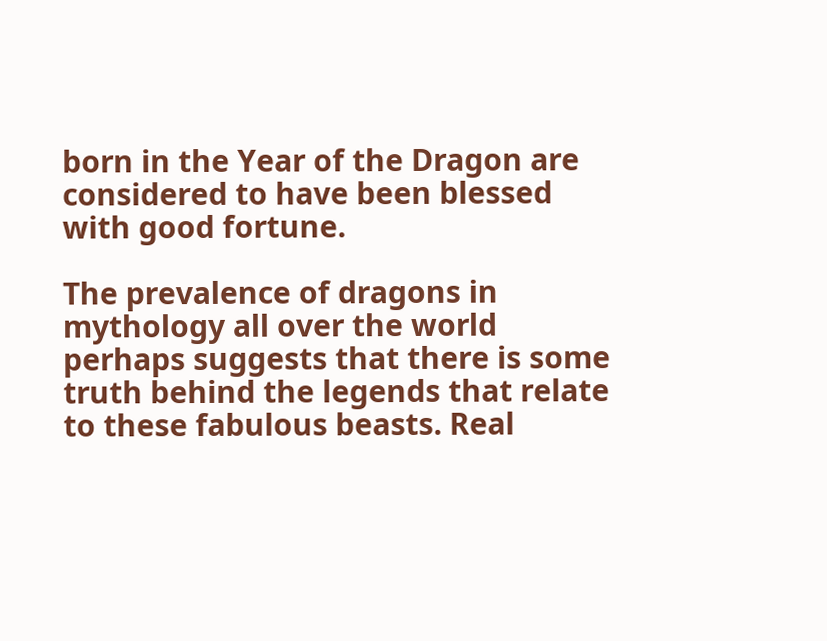born in the Year of the Dragon are considered to have been blessed with good fortune.

The prevalence of dragons in mythology all over the world perhaps suggests that there is some truth behind the legends that relate to these fabulous beasts. Real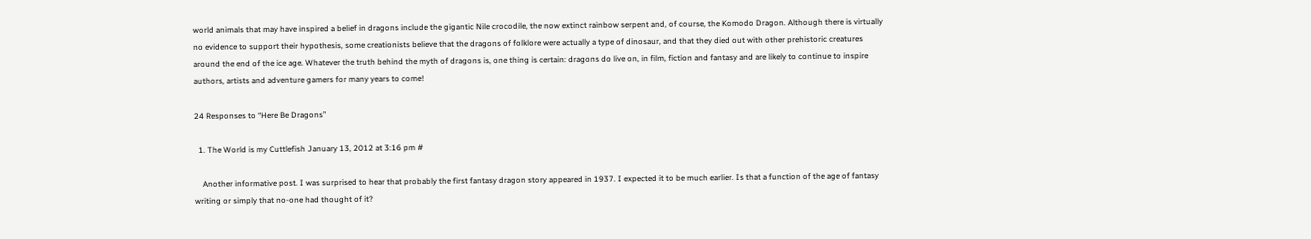world animals that may have inspired a belief in dragons include the gigantic Nile crocodile, the now extinct rainbow serpent and, of course, the Komodo Dragon. Although there is virtually no evidence to support their hypothesis, some creationists believe that the dragons of folklore were actually a type of dinosaur, and that they died out with other prehistoric creatures around the end of the ice age. Whatever the truth behind the myth of dragons is, one thing is certain: dragons do live on, in film, fiction and fantasy and are likely to continue to inspire authors, artists and adventure gamers for many years to come!

24 Responses to “Here Be Dragons”

  1. The World is my Cuttlefish January 13, 2012 at 3:16 pm #

    Another informative post. I was surprised to hear that probably the first fantasy dragon story appeared in 1937. I expected it to be much earlier. Is that a function of the age of fantasy writing or simply that no-one had thought of it?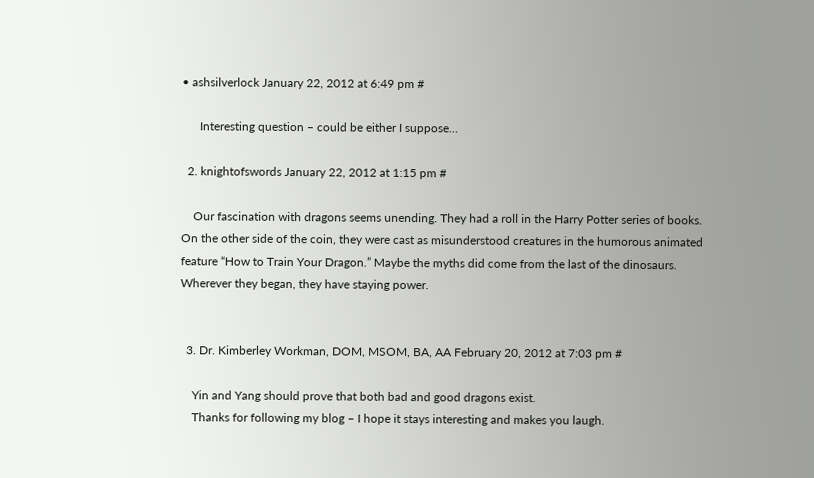• ashsilverlock January 22, 2012 at 6:49 pm #

      Interesting question – could be either I suppose…

  2. knightofswords January 22, 2012 at 1:15 pm #

    Our fascination with dragons seems unending. They had a roll in the Harry Potter series of books. On the other side of the coin, they were cast as misunderstood creatures in the humorous animated feature “How to Train Your Dragon.” Maybe the myths did come from the last of the dinosaurs. Wherever they began, they have staying power.


  3. Dr. Kimberley Workman, DOM, MSOM, BA, AA February 20, 2012 at 7:03 pm #

    Yin and Yang should prove that both bad and good dragons exist.
    Thanks for following my blog – I hope it stays interesting and makes you laugh.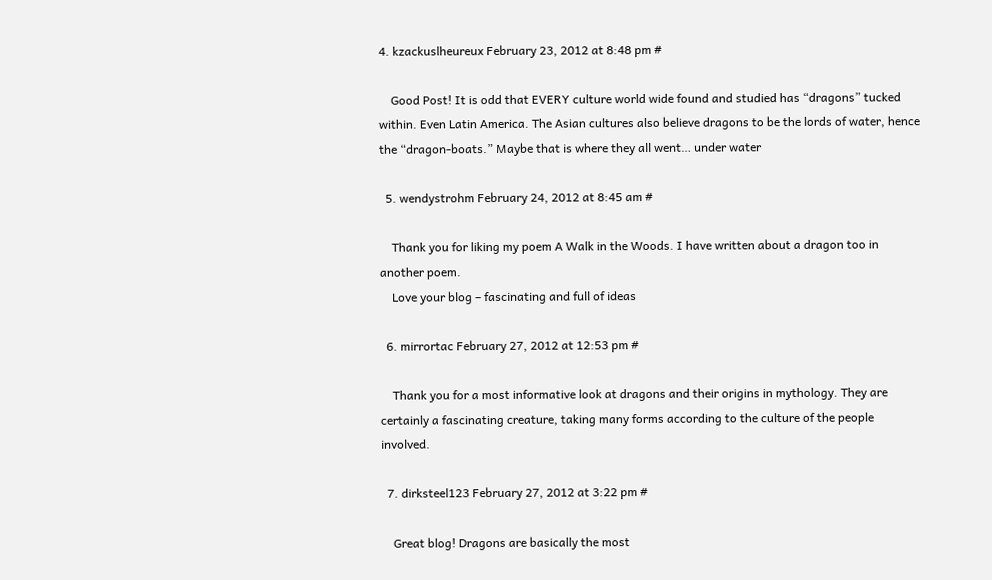4. kzackuslheureux February 23, 2012 at 8:48 pm #

    Good Post! It is odd that EVERY culture world wide found and studied has “dragons” tucked within. Even Latin America. The Asian cultures also believe dragons to be the lords of water, hence the “dragon-boats.” Maybe that is where they all went… under water

  5. wendystrohm February 24, 2012 at 8:45 am #

    Thank you for liking my poem A Walk in the Woods. I have written about a dragon too in another poem.
    Love your blog – fascinating and full of ideas

  6. mirrortac February 27, 2012 at 12:53 pm #

    Thank you for a most informative look at dragons and their origins in mythology. They are certainly a fascinating creature, taking many forms according to the culture of the people involved.

  7. dirksteel123 February 27, 2012 at 3:22 pm #

    Great blog! Dragons are basically the most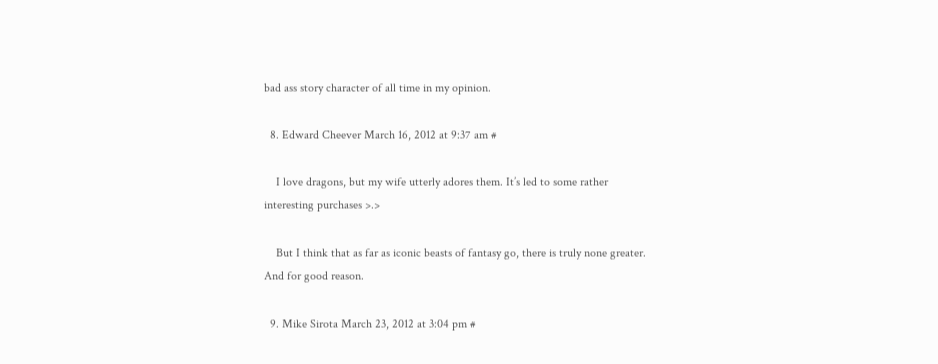bad ass story character of all time in my opinion.

  8. Edward Cheever March 16, 2012 at 9:37 am #

    I love dragons, but my wife utterly adores them. It’s led to some rather interesting purchases >.>

    But I think that as far as iconic beasts of fantasy go, there is truly none greater. And for good reason.

  9. Mike Sirota March 23, 2012 at 3:04 pm #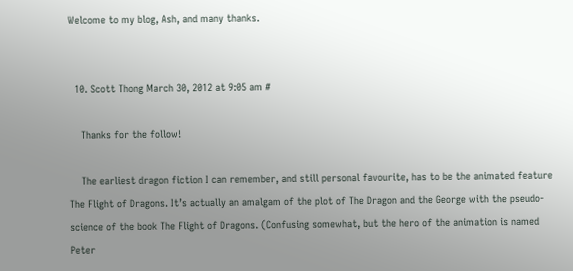Welcome to my blog, Ash, and many thanks.


  10. Scott Thong March 30, 2012 at 9:05 am #

    Thanks for the follow!

    The earliest dragon fiction I can remember, and still personal favourite, has to be the animated feature The Flight of Dragons. It’s actually an amalgam of the plot of The Dragon and the George with the pseudo-science of the book The Flight of Dragons. (Confusing somewhat, but the hero of the animation is named Peter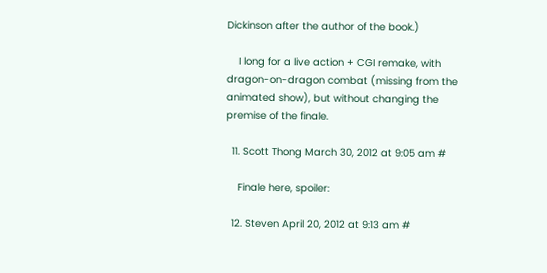Dickinson after the author of the book.)

    I long for a live action + CGI remake, with dragon-on-dragon combat (missing from the animated show), but without changing the premise of the finale.

  11. Scott Thong March 30, 2012 at 9:05 am #

    Finale here, spoiler:

  12. Steven April 20, 2012 at 9:13 am #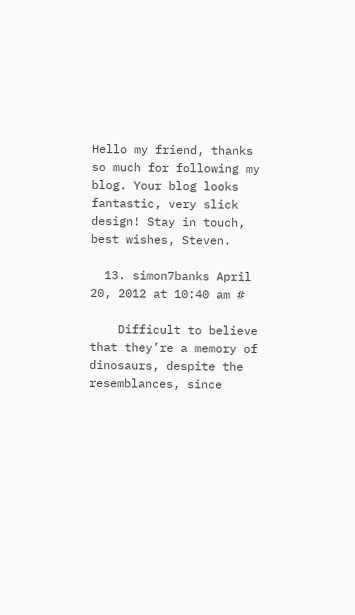Hello my friend, thanks so much for following my blog. Your blog looks fantastic, very slick design! Stay in touch, best wishes, Steven.

  13. simon7banks April 20, 2012 at 10:40 am #

    Difficult to believe that they’re a memory of dinosaurs, despite the resemblances, since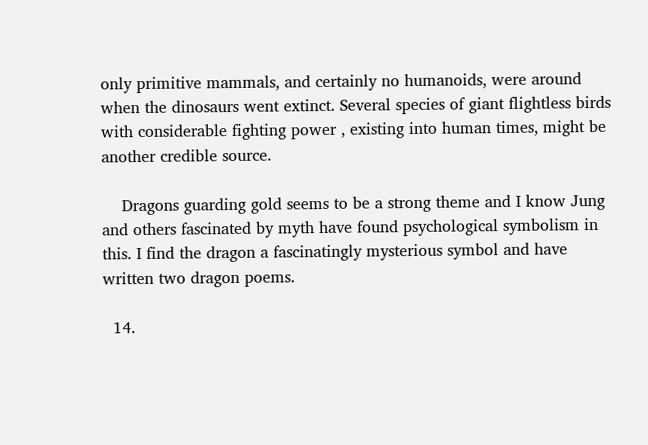only primitive mammals, and certainly no humanoids, were around when the dinosaurs went extinct. Several species of giant flightless birds with considerable fighting power , existing into human times, might be another credible source.

    Dragons guarding gold seems to be a strong theme and I know Jung and others fascinated by myth have found psychological symbolism in this. I find the dragon a fascinatingly mysterious symbol and have written two dragon poems.

  14.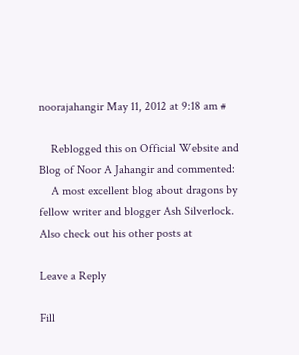noorajahangir May 11, 2012 at 9:18 am #

    Reblogged this on Official Website and Blog of Noor A Jahangir and commented:
    A most excellent blog about dragons by fellow writer and blogger Ash Silverlock. Also check out his other posts at

Leave a Reply

Fill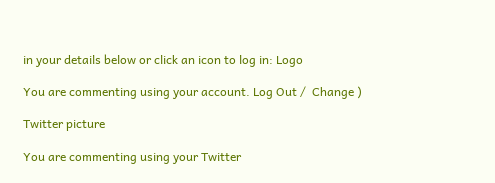in your details below or click an icon to log in: Logo

You are commenting using your account. Log Out /  Change )

Twitter picture

You are commenting using your Twitter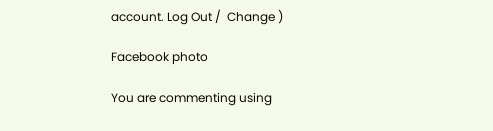account. Log Out /  Change )

Facebook photo

You are commenting using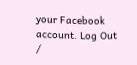your Facebook account. Log Out /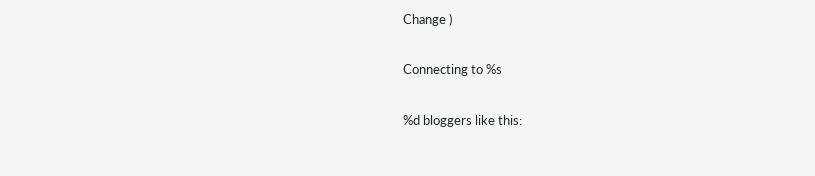Change )

Connecting to %s

%d bloggers like this: